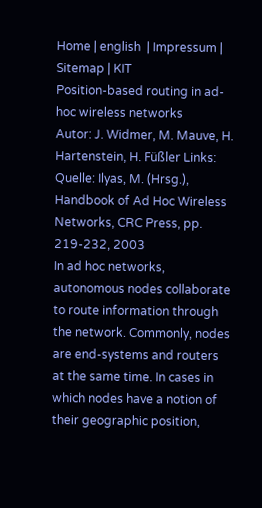Home | english  | Impressum | Sitemap | KIT
Position-based routing in ad-hoc wireless networks
Autor: J. Widmer, M. Mauve, H. Hartenstein, H. Füßler Links:
Quelle: Ilyas, M. (Hrsg.), Handbook of Ad Hoc Wireless Networks, CRC Press, pp. 219-232, 2003
In ad hoc networks, autonomous nodes collaborate to route information through the network. Commonly, nodes are end-systems and routers at the same time. In cases in which nodes have a notion of their geographic position,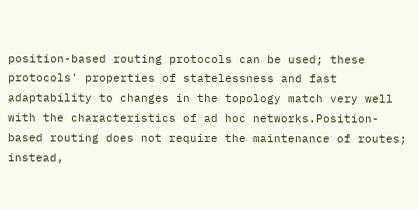position-based routing protocols can be used; these protocols' properties of statelessness and fast adaptability to changes in the topology match very well with the characteristics of ad hoc networks.Position-based routing does not require the maintenance of routes; instead,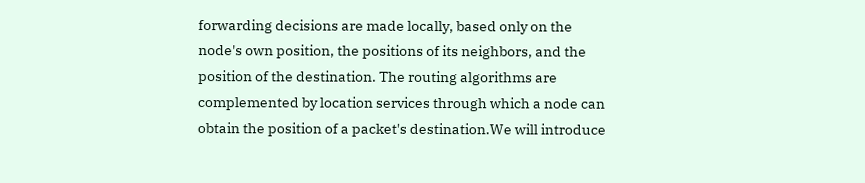forwarding decisions are made locally, based only on the node's own position, the positions of its neighbors, and the position of the destination. The routing algorithms are complemented by location services through which a node can obtain the position of a packet's destination.We will introduce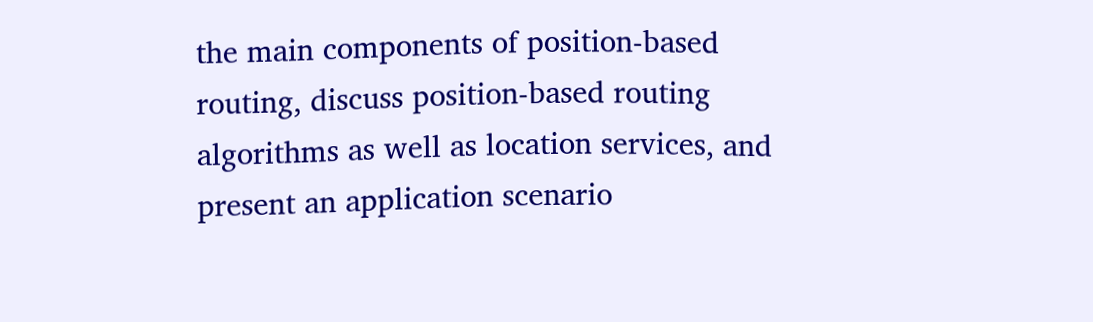the main components of position-based routing, discuss position-based routing algorithms as well as location services, and present an application scenario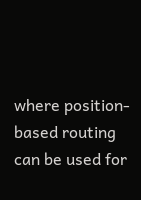where position-based routing can be used for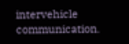intervehicle communication.